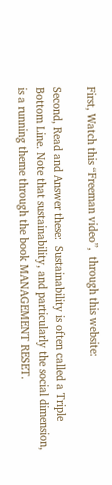First, Watch this “Freeman video”,  through this website:

Second, Read and Answer these:  Sustainability is often called a Triple Bottom Line. Note that sustainability, and particularly the social dimension, is a running theme through the book MANAGEMENT RESET.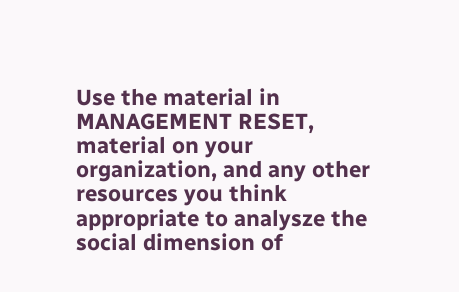Use the material in MANAGEMENT RESET, material on your organization, and any other resources you think appropriate to analysze the social dimension of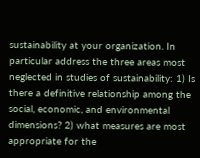sustainability at your organization. In particular address the three areas most neglected in studies of sustainability: 1) Is there a definitive relationship among the social, economic, and environmental dimensions? 2) what measures are most appropriate for the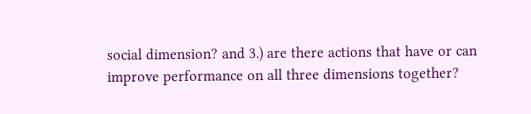social dimension? and 3.) are there actions that have or can improve performance on all three dimensions together?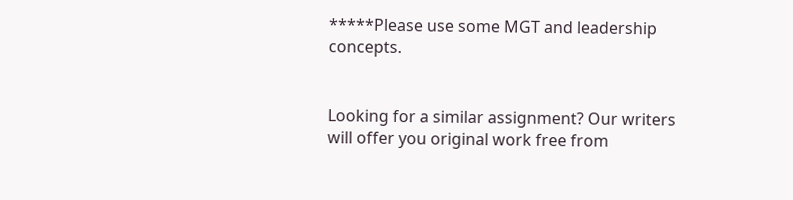*****Please use some MGT and leadership concepts.


Looking for a similar assignment? Our writers will offer you original work free from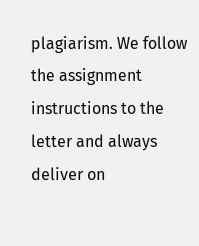plagiarism. We follow the assignment instructions to the letter and always deliver on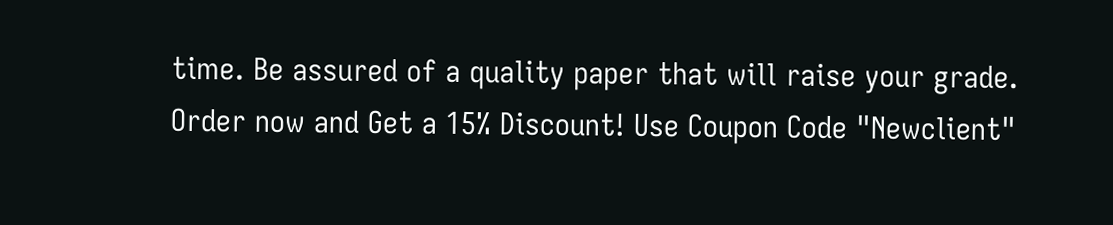time. Be assured of a quality paper that will raise your grade. Order now and Get a 15% Discount! Use Coupon Code "Newclient"